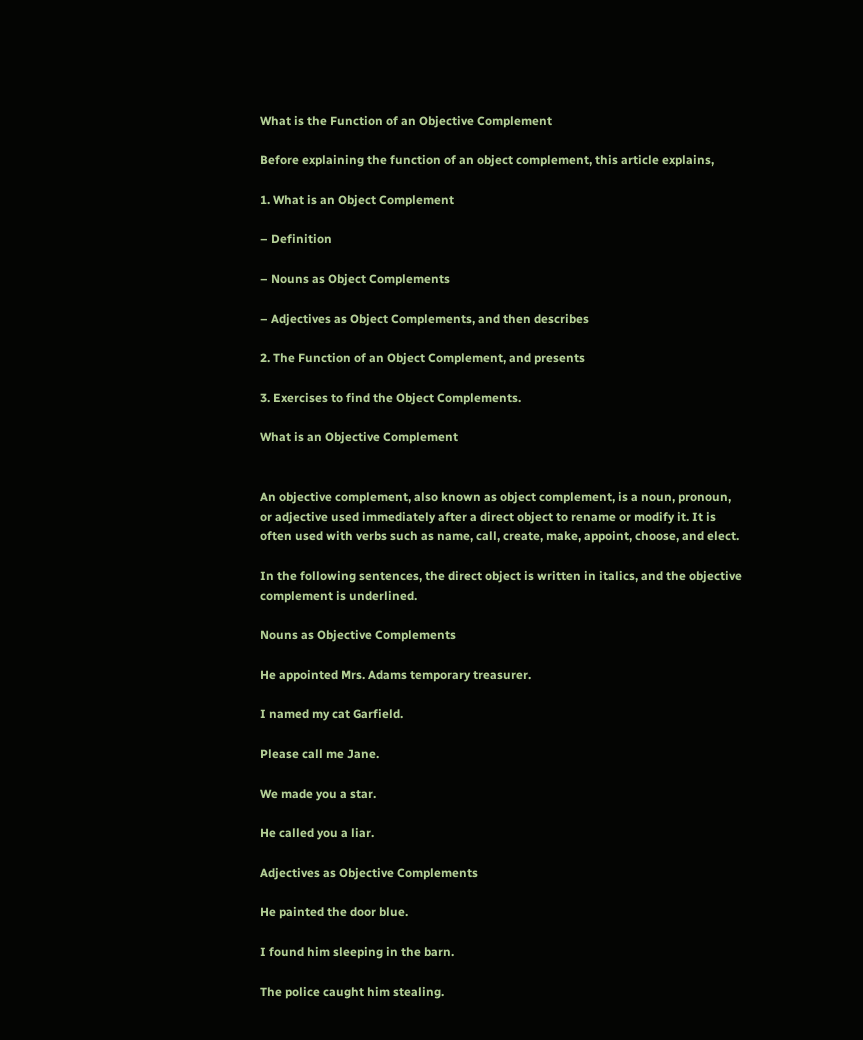What is the Function of an Objective Complement

Before explaining the function of an object complement, this article explains,

1. What is an Object Complement

– Definition

– Nouns as Object Complements

– Adjectives as Object Complements, and then describes

2. The Function of an Object Complement, and presents

3. Exercises to find the Object Complements.

What is an Objective Complement


An objective complement, also known as object complement, is a noun, pronoun, or adjective used immediately after a direct object to rename or modify it. It is often used with verbs such as name, call, create, make, appoint, choose, and elect.

In the following sentences, the direct object is written in italics, and the objective complement is underlined.

Nouns as Objective Complements

He appointed Mrs. Adams temporary treasurer.

I named my cat Garfield.

Please call me Jane.

We made you a star.

He called you a liar.

Adjectives as Objective Complements

He painted the door blue.

I found him sleeping in the barn.

The police caught him stealing.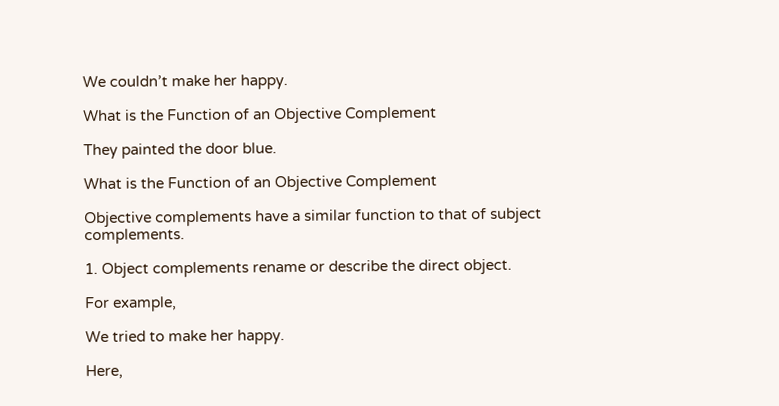We couldn’t make her happy.

What is the Function of an Objective Complement

They painted the door blue.

What is the Function of an Objective Complement

Objective complements have a similar function to that of subject complements.

1. Object complements rename or describe the direct object.

For example,

We tried to make her happy.

Here,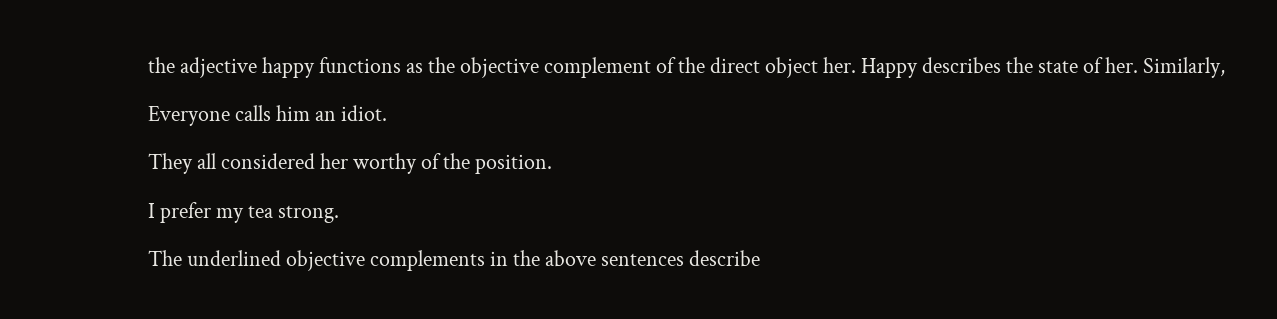the adjective happy functions as the objective complement of the direct object her. Happy describes the state of her. Similarly,

Everyone calls him an idiot.

They all considered her worthy of the position.

I prefer my tea strong.

The underlined objective complements in the above sentences describe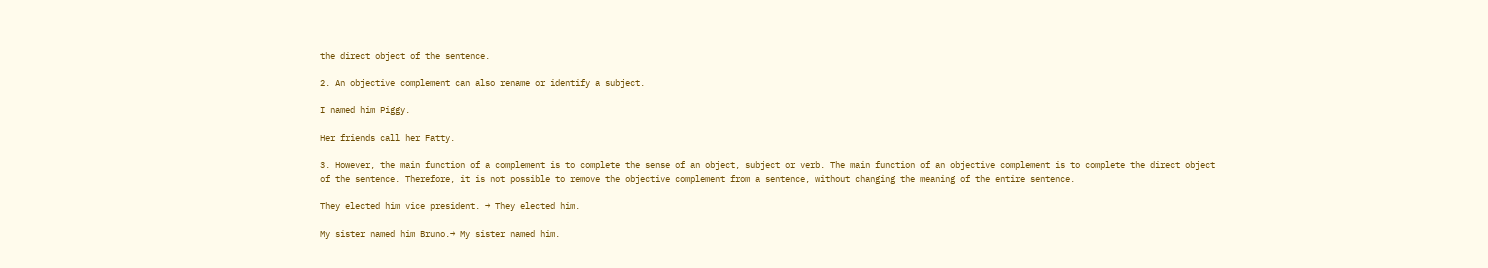the direct object of the sentence.

2. An objective complement can also rename or identify a subject.

I named him Piggy.

Her friends call her Fatty.

3. However, the main function of a complement is to complete the sense of an object, subject or verb. The main function of an objective complement is to complete the direct object of the sentence. Therefore, it is not possible to remove the objective complement from a sentence, without changing the meaning of the entire sentence.

They elected him vice president. → They elected him.

My sister named him Bruno.→ My sister named him.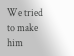We tried to make him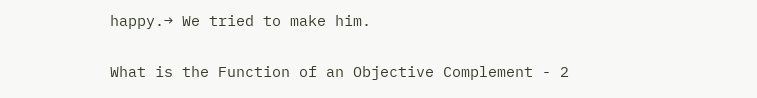happy.→ We tried to make him.

What is the Function of an Objective Complement - 2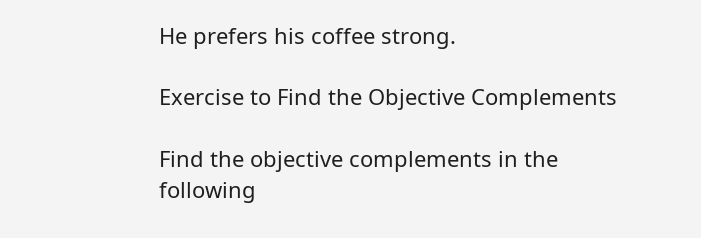He prefers his coffee strong.

Exercise to Find the Objective Complements

Find the objective complements in the following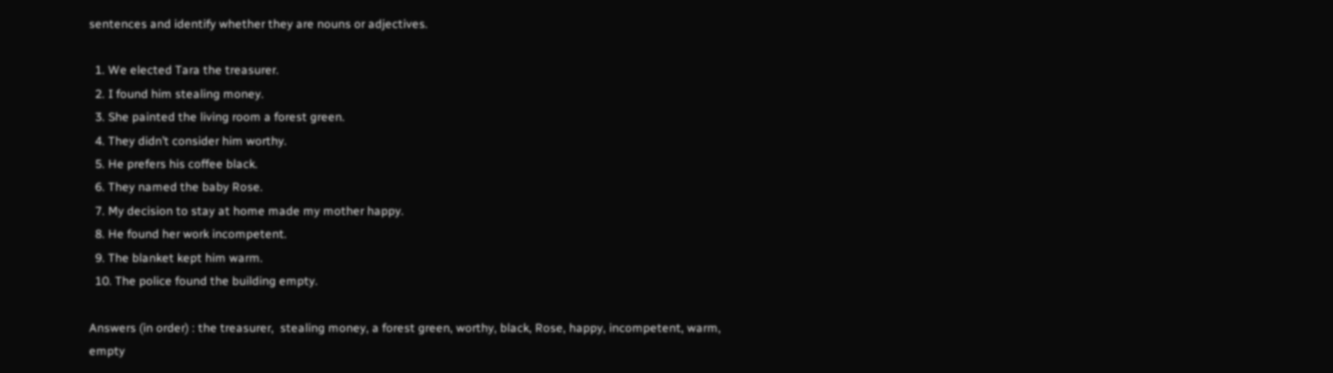sentences and identify whether they are nouns or adjectives.

  1. We elected Tara the treasurer.
  2. I found him stealing money.
  3. She painted the living room a forest green.
  4. They didn’t consider him worthy.
  5. He prefers his coffee black.
  6. They named the baby Rose.
  7. My decision to stay at home made my mother happy.
  8. He found her work incompetent.
  9. The blanket kept him warm.
  10. The police found the building empty.

Answers (in order) : the treasurer,  stealing money, a forest green, worthy, black, Rose, happy, incompetent, warm, empty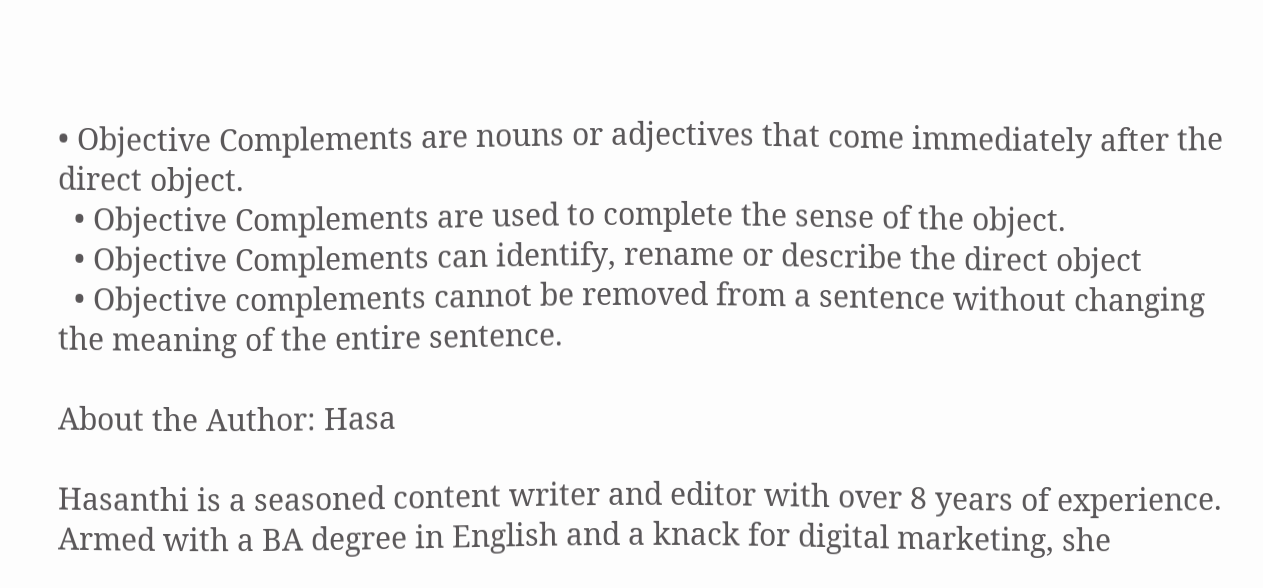• Objective Complements are nouns or adjectives that come immediately after the direct object.
  • Objective Complements are used to complete the sense of the object.
  • Objective Complements can identify, rename or describe the direct object
  • Objective complements cannot be removed from a sentence without changing the meaning of the entire sentence.

About the Author: Hasa

Hasanthi is a seasoned content writer and editor with over 8 years of experience. Armed with a BA degree in English and a knack for digital marketing, she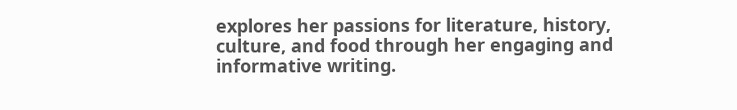explores her passions for literature, history, culture, and food through her engaging and informative writing.